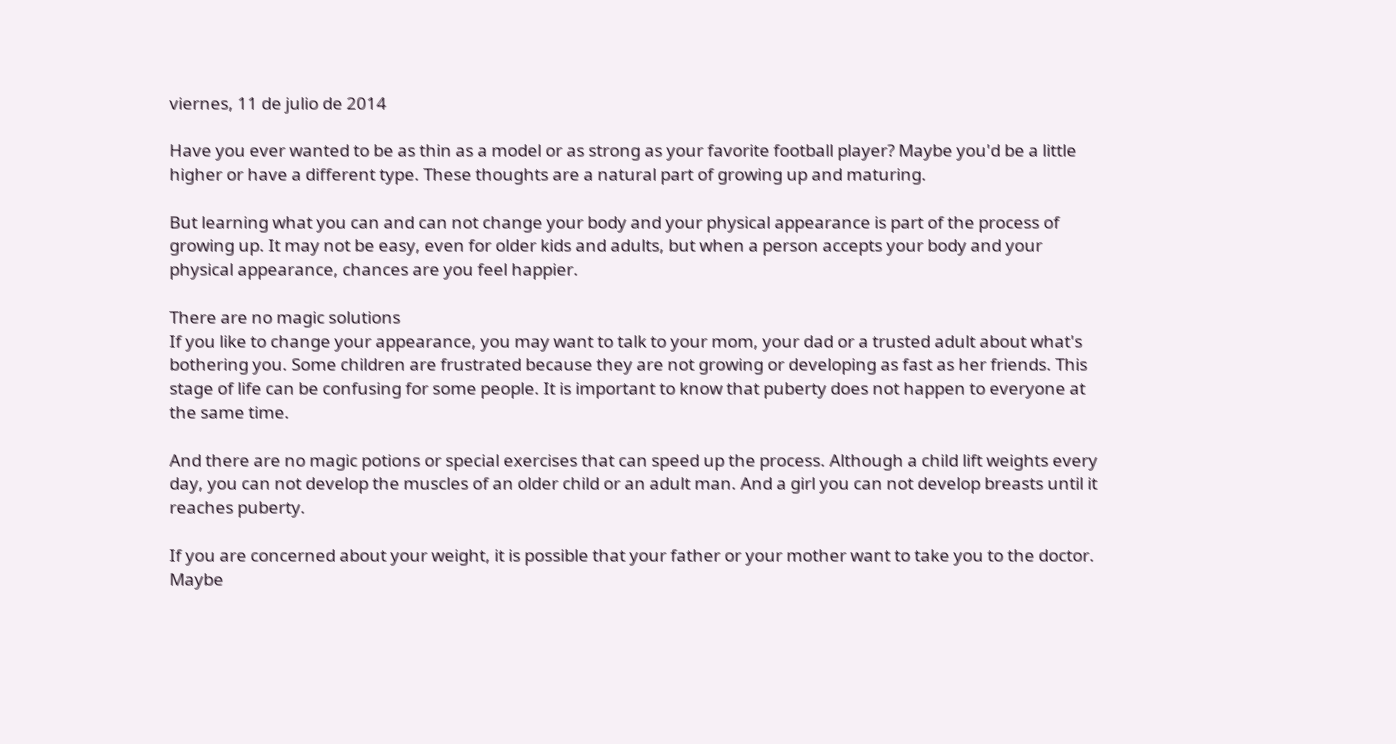viernes, 11 de julio de 2014

Have you ever wanted to be as thin as a model or as strong as your favorite football player? Maybe you'd be a little higher or have a different type. These thoughts are a natural part of growing up and maturing.

But learning what you can and can not change your body and your physical appearance is part of the process of growing up. It may not be easy, even for older kids and adults, but when a person accepts your body and your physical appearance, chances are you feel happier.

There are no magic solutions
If you like to change your appearance, you may want to talk to your mom, your dad or a trusted adult about what's bothering you. Some children are frustrated because they are not growing or developing as fast as her friends. This stage of life can be confusing for some people. It is important to know that puberty does not happen to everyone at the same time.

And there are no magic potions or special exercises that can speed up the process. Although a child lift weights every day, you can not develop the muscles of an older child or an adult man. And a girl you can not develop breasts until it reaches puberty.

If you are concerned about your weight, it is possible that your father or your mother want to take you to the doctor. Maybe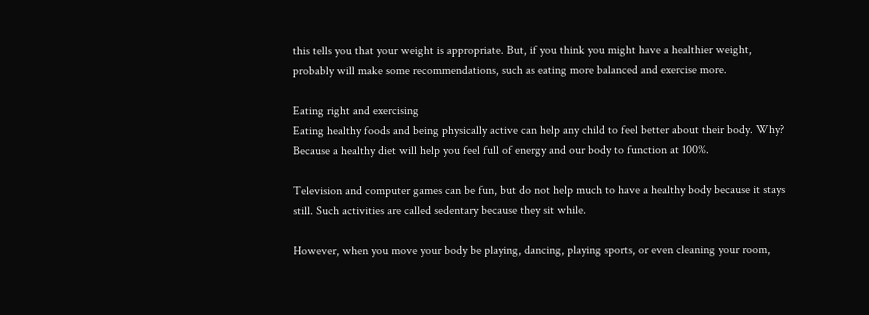this tells you that your weight is appropriate. But, if you think you might have a healthier weight, probably will make some recommendations, such as eating more balanced and exercise more.

Eating right and exercising
Eating healthy foods and being physically active can help any child to feel better about their body. Why? Because a healthy diet will help you feel full of energy and our body to function at 100%.

Television and computer games can be fun, but do not help much to have a healthy body because it stays still. Such activities are called sedentary because they sit while.

However, when you move your body be playing, dancing, playing sports, or even cleaning your room,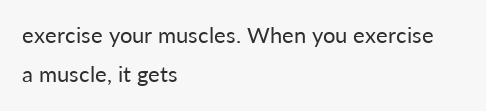exercise your muscles. When you exercise a muscle, it gets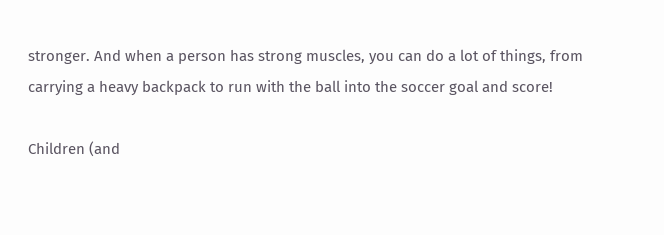stronger. And when a person has strong muscles, you can do a lot of things, from carrying a heavy backpack to run with the ball into the soccer goal and score!

Children (and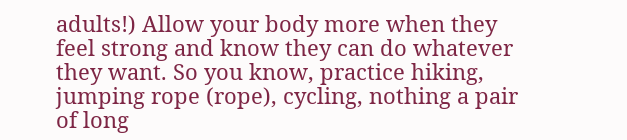adults!) Allow your body more when they feel strong and know they can do whatever they want. So you know, practice hiking, jumping rope (rope), cycling, nothing a pair of long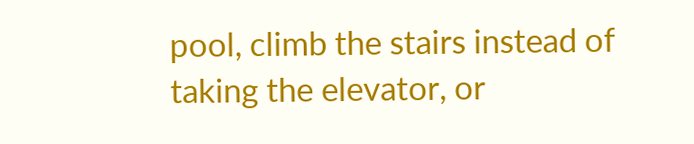pool, climb the stairs instead of taking the elevator, or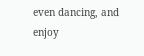even dancing, and enjoy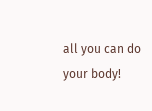all you can do your body!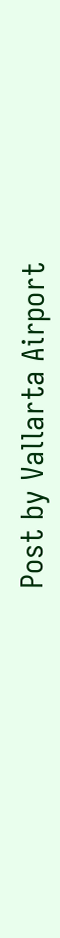Post by Vallarta Airport